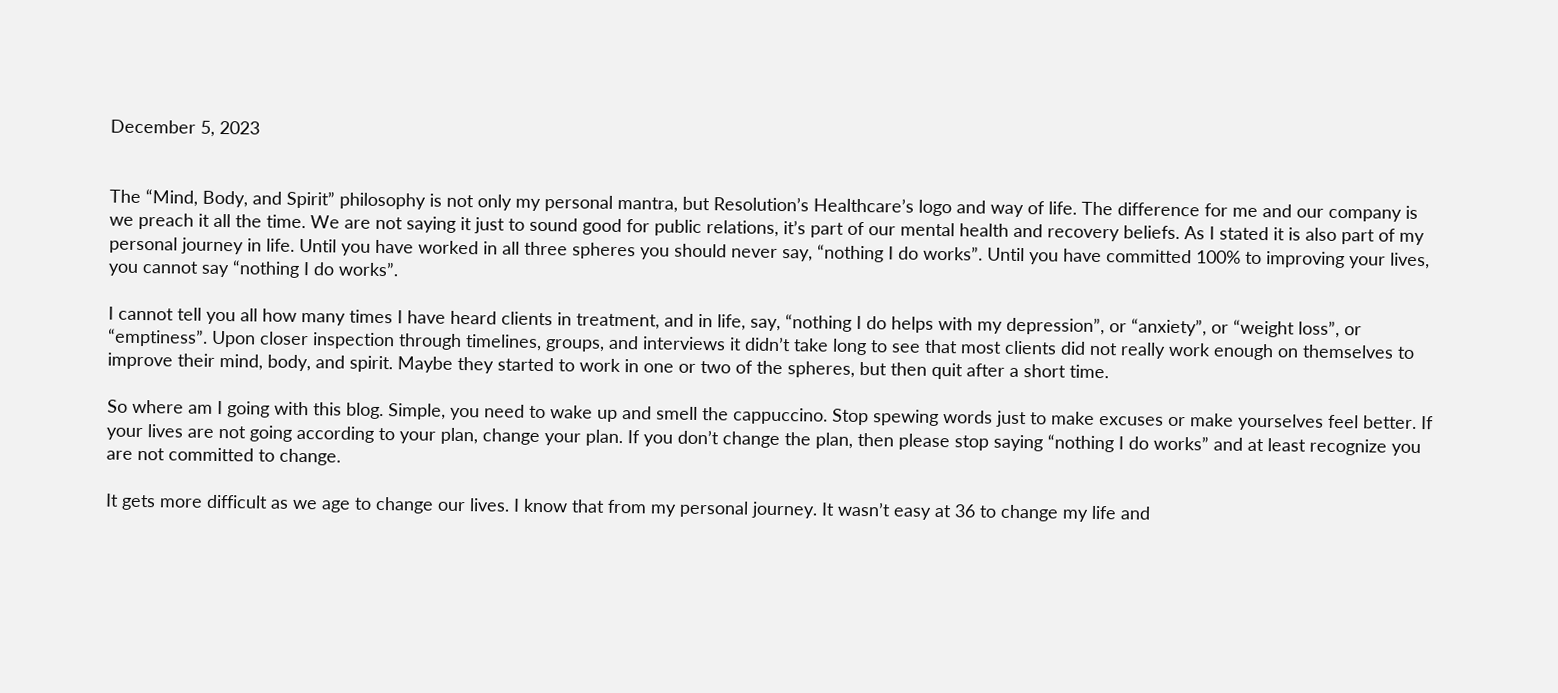December 5, 2023


The “Mind, Body, and Spirit” philosophy is not only my personal mantra, but Resolution’s Healthcare’s logo and way of life. The difference for me and our company is we preach it all the time. We are not saying it just to sound good for public relations, it’s part of our mental health and recovery beliefs. As I stated it is also part of my personal journey in life. Until you have worked in all three spheres you should never say, “nothing I do works”. Until you have committed 100% to improving your lives, you cannot say “nothing I do works”.

I cannot tell you all how many times I have heard clients in treatment, and in life, say, “nothing I do helps with my depression”, or “anxiety”, or “weight loss”, or “emptiness”. Upon closer inspection through timelines, groups, and interviews it didn’t take long to see that most clients did not really work enough on themselves to improve their mind, body, and spirit. Maybe they started to work in one or two of the spheres, but then quit after a short time.

So where am I going with this blog. Simple, you need to wake up and smell the cappuccino. Stop spewing words just to make excuses or make yourselves feel better. If your lives are not going according to your plan, change your plan. If you don’t change the plan, then please stop saying “nothing I do works” and at least recognize you are not committed to change.

It gets more difficult as we age to change our lives. I know that from my personal journey. It wasn’t easy at 36 to change my life and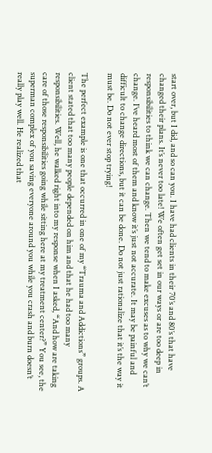start over, but I did, and so can you. I have had clients in their 70’s and 80’s that have changed their plans. It’s never too late! We often get set in our ways or are too deep in responsibilities to think we can change. Then we tend to make excuses as to why we can’t change. I’ve heard most of them and know it’s just not accurate. It may be painful and difficult to change directions, but it can be done. Do not just rationalize that it’s the way it must be. Do not ever stop trying!

The perfect example is one that occurred in one of my “Trauma and Addictions” groups. A client stated that too many people depended on him and that he had too many responsibilities. Well, he walked right into my response when I asked, “And how are taking care of those responsibilities going while sitting here at my treatment center?” You see, the superman complex of you saving everyone around you while you crash and burn doesn’t really play well. He realized that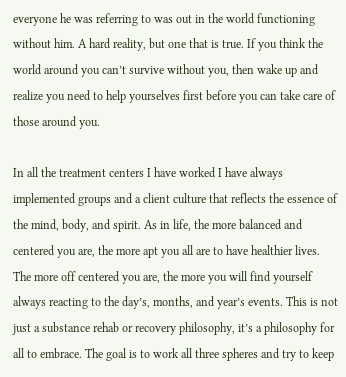everyone he was referring to was out in the world functioning without him. A hard reality, but one that is true. If you think the world around you can’t survive without you, then wake up and realize you need to help yourselves first before you can take care of those around you.

In all the treatment centers I have worked I have always implemented groups and a client culture that reflects the essence of the mind, body, and spirit. As in life, the more balanced and centered you are, the more apt you all are to have healthier lives. The more off centered you are, the more you will find yourself always reacting to the day’s, months, and year’s events. This is not just a substance rehab or recovery philosophy, it’s a philosophy for all to embrace. The goal is to work all three spheres and try to keep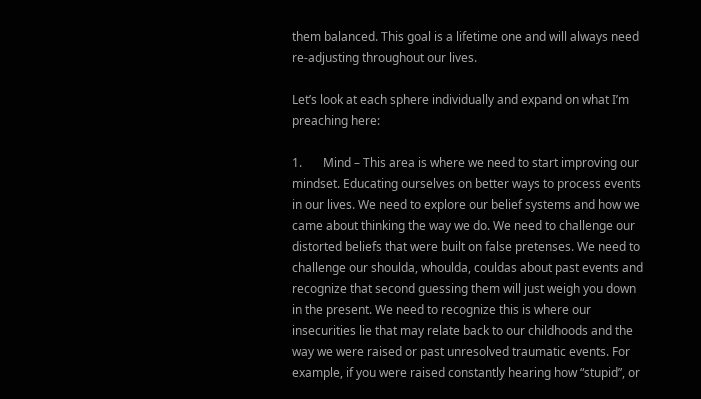them balanced. This goal is a lifetime one and will always need re-adjusting throughout our lives.

Let’s look at each sphere individually and expand on what I’m preaching here:

1.       Mind – This area is where we need to start improving our mindset. Educating ourselves on better ways to process events in our lives. We need to explore our belief systems and how we came about thinking the way we do. We need to challenge our distorted beliefs that were built on false pretenses. We need to challenge our shoulda, whoulda, couldas about past events and recognize that second guessing them will just weigh you down in the present. We need to recognize this is where our insecurities lie that may relate back to our childhoods and the way we were raised or past unresolved traumatic events. For example, if you were raised constantly hearing how “stupid”, or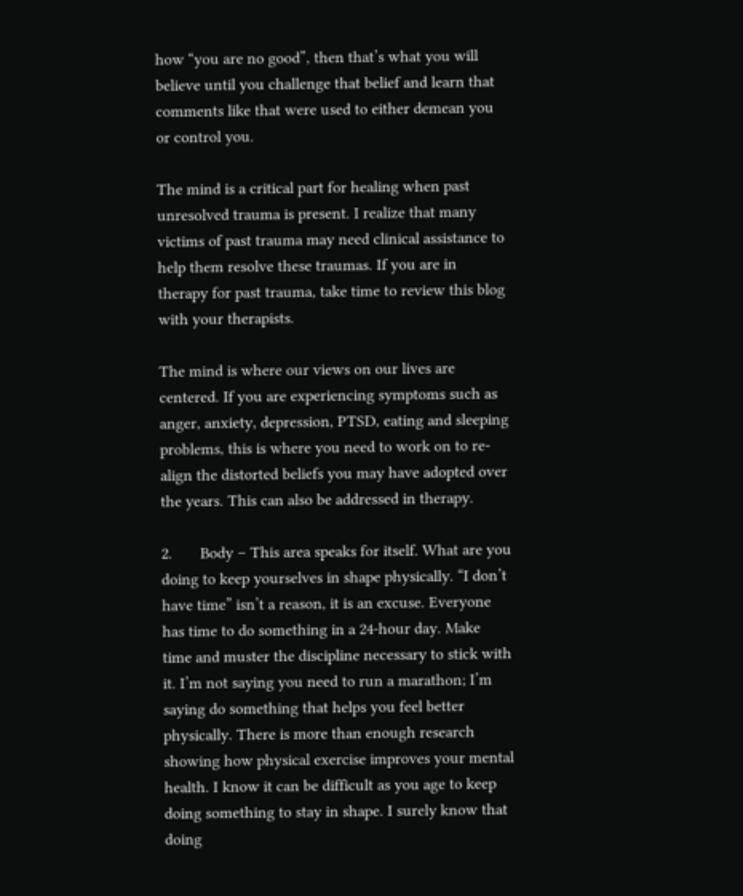how “you are no good”, then that’s what you will believe until you challenge that belief and learn that comments like that were used to either demean you or control you.

The mind is a critical part for healing when past unresolved trauma is present. I realize that many victims of past trauma may need clinical assistance to help them resolve these traumas. If you are in therapy for past trauma, take time to review this blog with your therapists.

The mind is where our views on our lives are centered. If you are experiencing symptoms such as anger, anxiety, depression, PTSD, eating and sleeping problems, this is where you need to work on to re-align the distorted beliefs you may have adopted over the years. This can also be addressed in therapy.

2.       Body – This area speaks for itself. What are you doing to keep yourselves in shape physically. “I don’t have time” isn’t a reason, it is an excuse. Everyone has time to do something in a 24-hour day. Make time and muster the discipline necessary to stick with it. I’m not saying you need to run a marathon; I’m saying do something that helps you feel better physically. There is more than enough research showing how physical exercise improves your mental health. I know it can be difficult as you age to keep doing something to stay in shape. I surely know that doing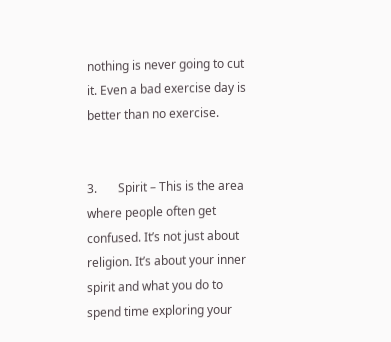nothing is never going to cut it. Even a bad exercise day is better than no exercise.


3.       Spirit – This is the area where people often get confused. It’s not just about religion. It’s about your inner spirit and what you do to spend time exploring your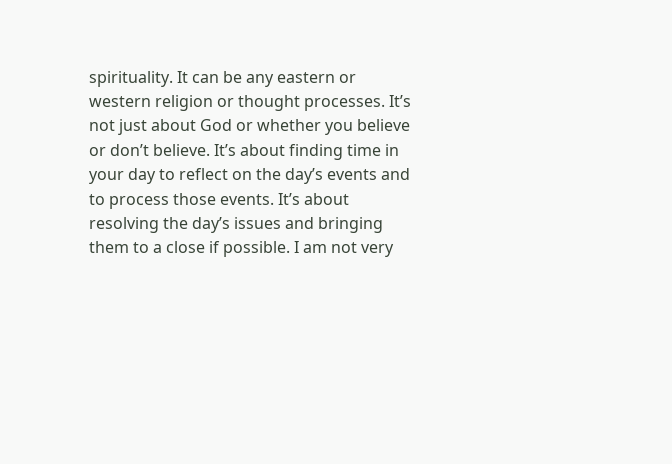spirituality. It can be any eastern or western religion or thought processes. It’s not just about God or whether you believe or don’t believe. It’s about finding time in your day to reflect on the day’s events and to process those events. It’s about resolving the day’s issues and bringing them to a close if possible. I am not very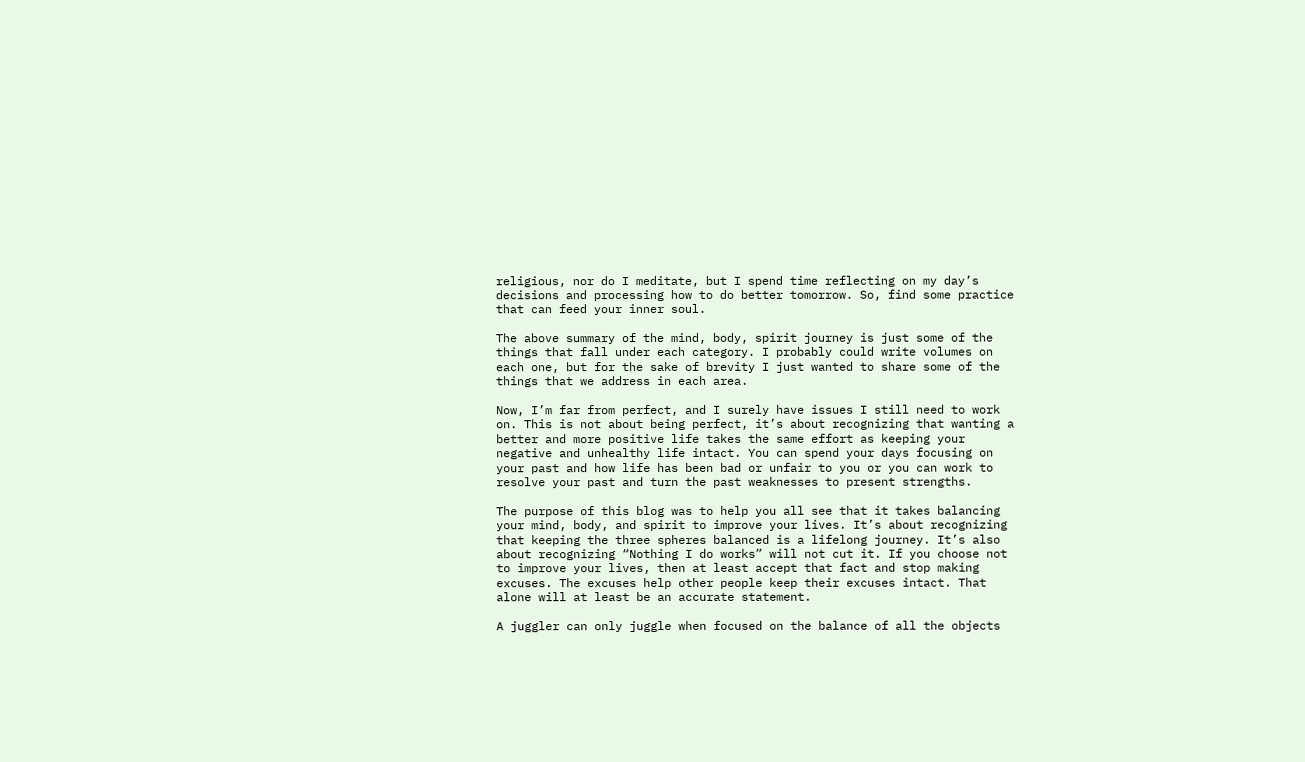religious, nor do I meditate, but I spend time reflecting on my day’s decisions and processing how to do better tomorrow. So, find some practice that can feed your inner soul.

The above summary of the mind, body, spirit journey is just some of the things that fall under each category. I probably could write volumes on each one, but for the sake of brevity I just wanted to share some of the things that we address in each area.

Now, I’m far from perfect, and I surely have issues I still need to work on. This is not about being perfect, it’s about recognizing that wanting a better and more positive life takes the same effort as keeping your negative and unhealthy life intact. You can spend your days focusing on your past and how life has been bad or unfair to you or you can work to resolve your past and turn the past weaknesses to present strengths.

The purpose of this blog was to help you all see that it takes balancing your mind, body, and spirit to improve your lives. It’s about recognizing that keeping the three spheres balanced is a lifelong journey. It’s also about recognizing “Nothing I do works” will not cut it. If you choose not to improve your lives, then at least accept that fact and stop making excuses. The excuses help other people keep their excuses intact. That alone will at least be an accurate statement.

A juggler can only juggle when focused on the balance of all the objects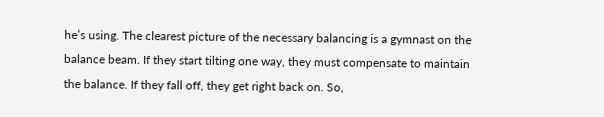he’s using. The clearest picture of the necessary balancing is a gymnast on the balance beam. If they start tilting one way, they must compensate to maintain the balance. If they fall off, they get right back on. So,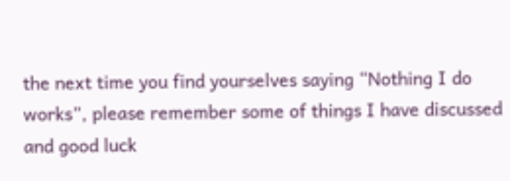the next time you find yourselves saying “Nothing I do works”, please remember some of things I have discussed and good luck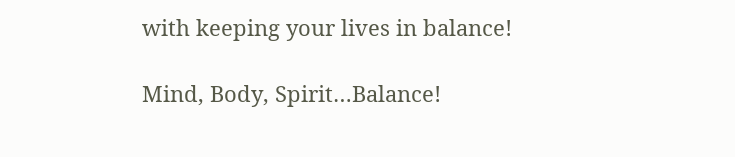with keeping your lives in balance!

Mind, Body, Spirit…Balance!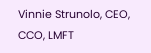Vinnie Strunolo, CEO, CCO, LMFT